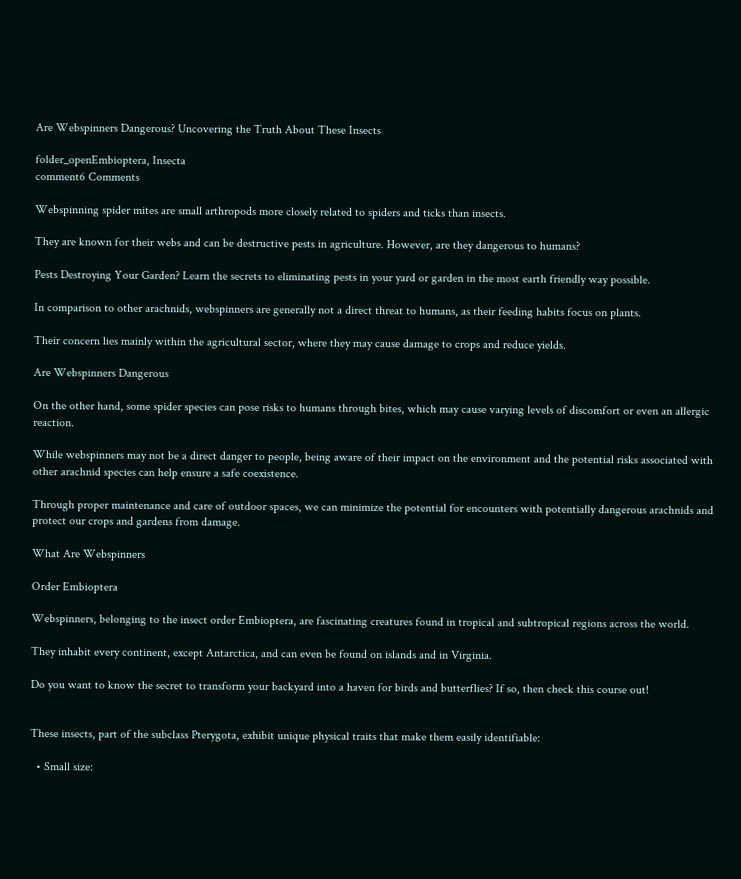Are Webspinners Dangerous? Uncovering the Truth About These Insects

folder_openEmbioptera, Insecta
comment6 Comments

Webspinning spider mites are small arthropods more closely related to spiders and ticks than insects.

They are known for their webs and can be destructive pests in agriculture. However, are they dangerous to humans?

Pests Destroying Your Garden? Learn the secrets to eliminating pests in your yard or garden in the most earth friendly way possible.

In comparison to other arachnids, webspinners are generally not a direct threat to humans, as their feeding habits focus on plants.

Their concern lies mainly within the agricultural sector, where they may cause damage to crops and reduce yields.

Are Webspinners Dangerous

On the other hand, some spider species can pose risks to humans through bites, which may cause varying levels of discomfort or even an allergic reaction.

While webspinners may not be a direct danger to people, being aware of their impact on the environment and the potential risks associated with other arachnid species can help ensure a safe coexistence.

Through proper maintenance and care of outdoor spaces, we can minimize the potential for encounters with potentially dangerous arachnids and protect our crops and gardens from damage.

What Are Webspinners

Order Embioptera

Webspinners, belonging to the insect order Embioptera, are fascinating creatures found in tropical and subtropical regions across the world.

They inhabit every continent, except Antarctica, and can even be found on islands and in Virginia.

Do you want to know the secret to transform your backyard into a haven for birds and butterflies? If so, then check this course out!


These insects, part of the subclass Pterygota, exhibit unique physical traits that make them easily identifiable:

  • Small size: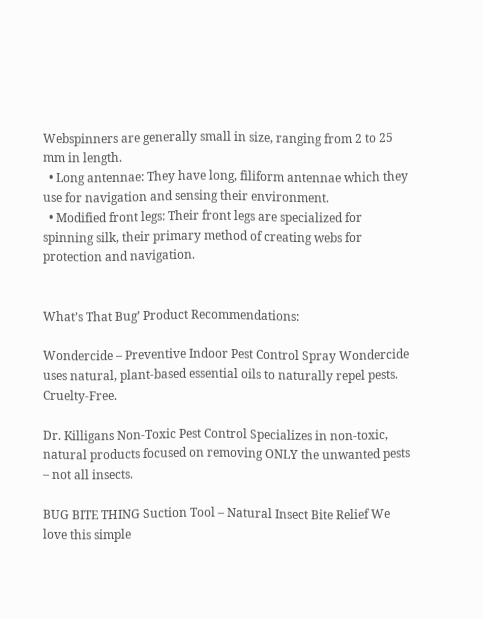Webspinners are generally small in size, ranging from 2 to 25 mm in length.
  • Long antennae: They have long, filiform antennae which they use for navigation and sensing their environment.
  • Modified front legs: Their front legs are specialized for spinning silk, their primary method of creating webs for protection and navigation.


What’s That Bug’ Product Recommendations:

Wondercide – Preventive Indoor Pest Control Spray Wondercide uses natural, plant-based essential oils to naturally repel pests. Cruelty-Free.

Dr. Killigans Non-Toxic Pest Control Specializes in non-toxic, natural products focused on removing ONLY the unwanted pests – not all insects.

BUG BITE THING Suction Tool – Natural Insect Bite Relief We love this simple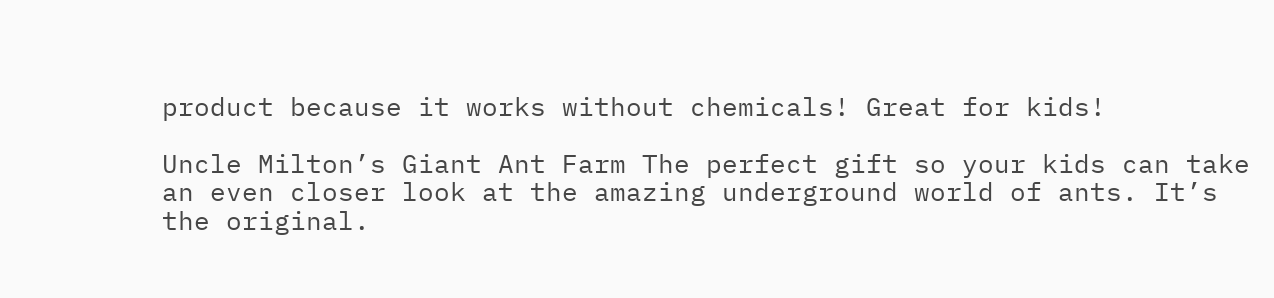product because it works without chemicals! Great for kids!

Uncle Milton’s Giant Ant Farm The perfect gift so your kids can take an even closer look at the amazing underground world of ants. It’s the original.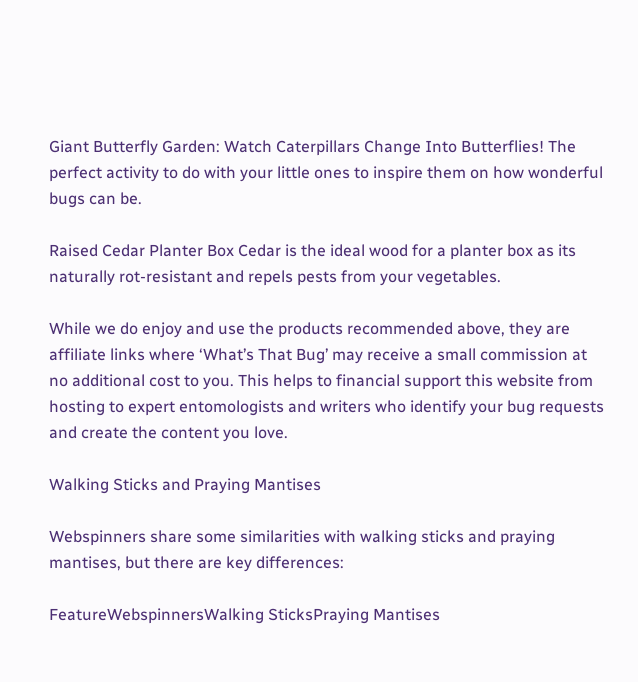Giant Butterfly Garden: Watch Caterpillars Change Into Butterflies! The perfect activity to do with your little ones to inspire them on how wonderful bugs can be.

Raised Cedar Planter Box Cedar is the ideal wood for a planter box as its naturally rot-resistant and repels pests from your vegetables.

While we do enjoy and use the products recommended above, they are affiliate links where ‘What’s That Bug’ may receive a small commission at no additional cost to you. This helps to financial support this website from hosting to expert entomologists and writers who identify your bug requests and create the content you love.

Walking Sticks and Praying Mantises

Webspinners share some similarities with walking sticks and praying mantises, but there are key differences:

FeatureWebspinnersWalking SticksPraying Mantises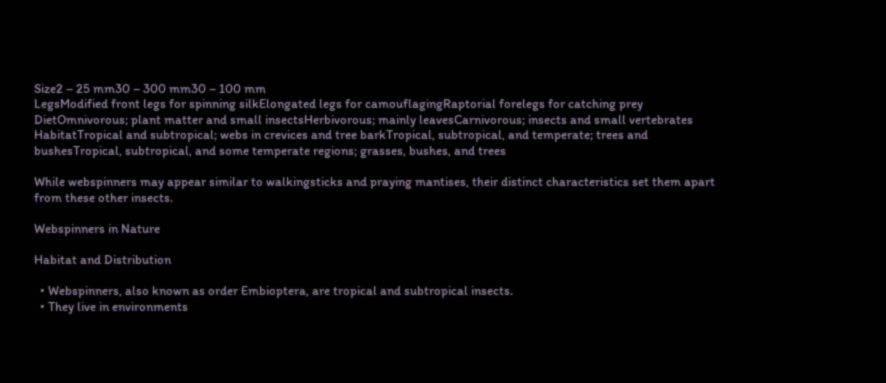Size2 – 25 mm30 – 300 mm30 – 100 mm
LegsModified front legs for spinning silkElongated legs for camouflagingRaptorial forelegs for catching prey
DietOmnivorous; plant matter and small insectsHerbivorous; mainly leavesCarnivorous; insects and small vertebrates
HabitatTropical and subtropical; webs in crevices and tree barkTropical, subtropical, and temperate; trees and bushesTropical, subtropical, and some temperate regions; grasses, bushes, and trees

While webspinners may appear similar to walkingsticks and praying mantises, their distinct characteristics set them apart from these other insects.

Webspinners in Nature

Habitat and Distribution

  • Webspinners, also known as order Embioptera, are tropical and subtropical insects.
  • They live in environments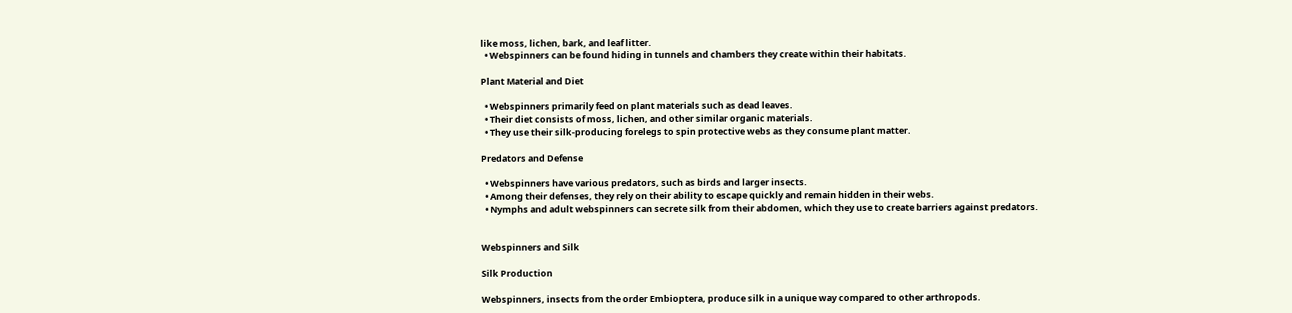like moss, lichen, bark, and leaf litter.
  • Webspinners can be found hiding in tunnels and chambers they create within their habitats.

Plant Material and Diet

  • Webspinners primarily feed on plant materials such as dead leaves.
  • Their diet consists of moss, lichen, and other similar organic materials.
  • They use their silk-producing forelegs to spin protective webs as they consume plant matter.

Predators and Defense

  • Webspinners have various predators, such as birds and larger insects.
  • Among their defenses, they rely on their ability to escape quickly and remain hidden in their webs.
  • Nymphs and adult webspinners can secrete silk from their abdomen, which they use to create barriers against predators.


Webspinners and Silk

Silk Production

Webspinners, insects from the order Embioptera, produce silk in a unique way compared to other arthropods.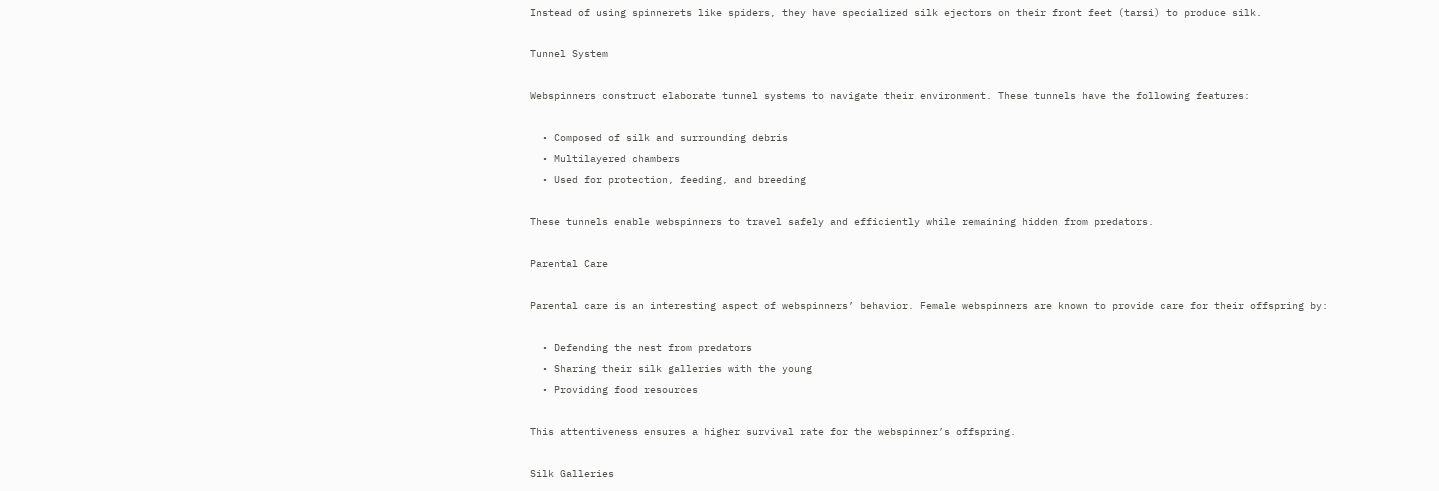Instead of using spinnerets like spiders, they have specialized silk ejectors on their front feet (tarsi) to produce silk.

Tunnel System

Webspinners construct elaborate tunnel systems to navigate their environment. These tunnels have the following features:

  • Composed of silk and surrounding debris
  • Multilayered chambers
  • Used for protection, feeding, and breeding

These tunnels enable webspinners to travel safely and efficiently while remaining hidden from predators.

Parental Care

Parental care is an interesting aspect of webspinners’ behavior. Female webspinners are known to provide care for their offspring by:

  • Defending the nest from predators
  • Sharing their silk galleries with the young
  • Providing food resources

This attentiveness ensures a higher survival rate for the webspinner’s offspring.

Silk Galleries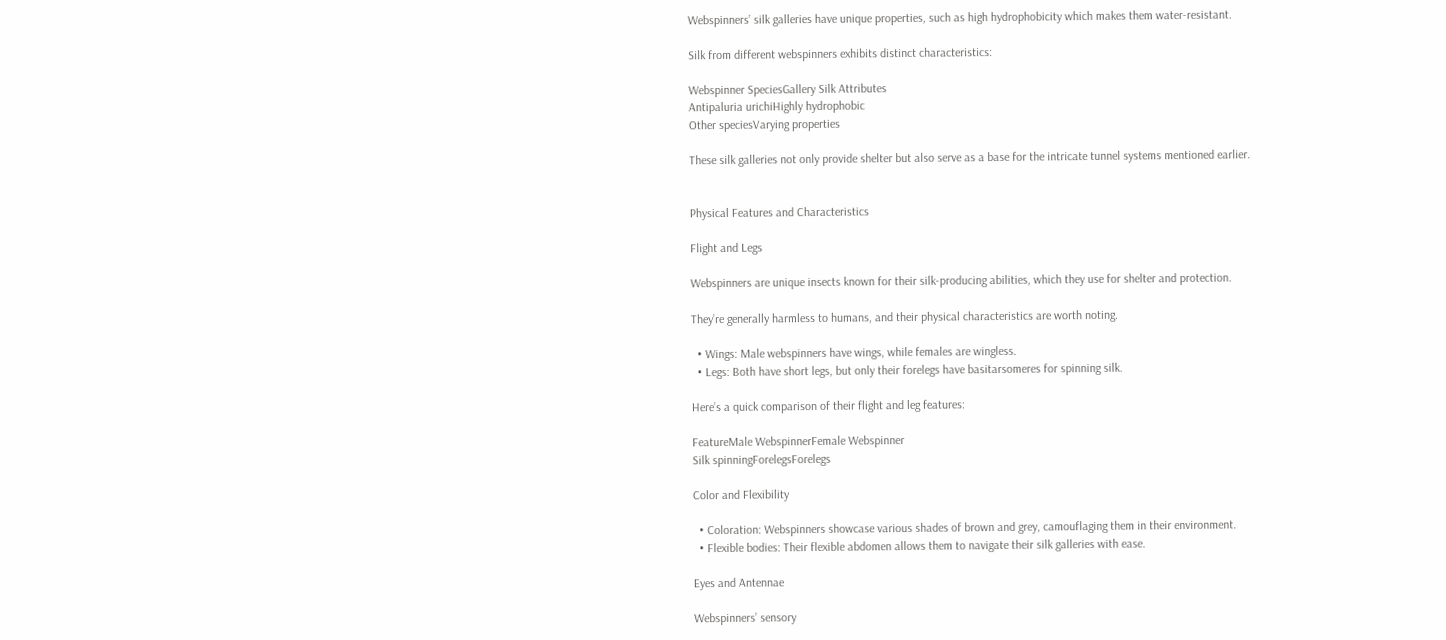Webspinners’ silk galleries have unique properties, such as high hydrophobicity which makes them water-resistant.

Silk from different webspinners exhibits distinct characteristics:

Webspinner SpeciesGallery Silk Attributes
Antipaluria urichiHighly hydrophobic
Other speciesVarying properties

These silk galleries not only provide shelter but also serve as a base for the intricate tunnel systems mentioned earlier.


Physical Features and Characteristics

Flight and Legs

Webspinners are unique insects known for their silk-producing abilities, which they use for shelter and protection.

They’re generally harmless to humans, and their physical characteristics are worth noting.

  • Wings: Male webspinners have wings, while females are wingless.
  • Legs: Both have short legs, but only their forelegs have basitarsomeres for spinning silk.

Here’s a quick comparison of their flight and leg features:

FeatureMale WebspinnerFemale Webspinner
Silk spinningForelegsForelegs

Color and Flexibility

  • Coloration: Webspinners showcase various shades of brown and grey, camouflaging them in their environment.
  • Flexible bodies: Their flexible abdomen allows them to navigate their silk galleries with ease.

Eyes and Antennae

Webspinners’ sensory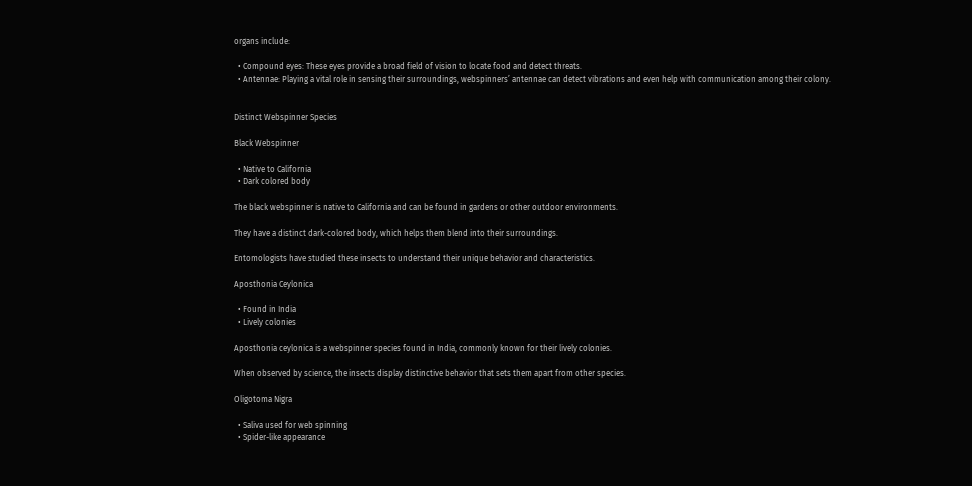organs include:

  • Compound eyes: These eyes provide a broad field of vision to locate food and detect threats.
  • Antennae: Playing a vital role in sensing their surroundings, webspinners’ antennae can detect vibrations and even help with communication among their colony.


Distinct Webspinner Species

Black Webspinner

  • Native to California
  • Dark colored body

The black webspinner is native to California and can be found in gardens or other outdoor environments.

They have a distinct dark-colored body, which helps them blend into their surroundings.

Entomologists have studied these insects to understand their unique behavior and characteristics.

Aposthonia Ceylonica

  • Found in India
  • Lively colonies

Aposthonia ceylonica is a webspinner species found in India, commonly known for their lively colonies.

When observed by science, the insects display distinctive behavior that sets them apart from other species.

Oligotoma Nigra

  • Saliva used for web spinning
  • Spider-like appearance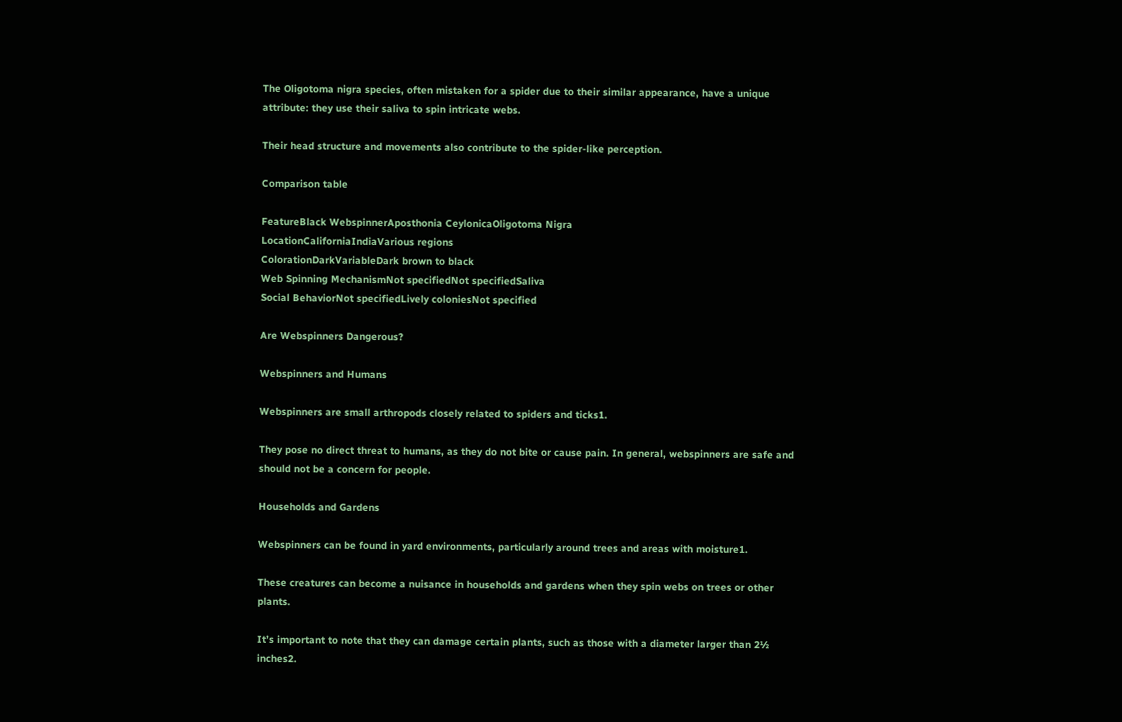The Oligotoma nigra species, often mistaken for a spider due to their similar appearance, have a unique attribute: they use their saliva to spin intricate webs.

Their head structure and movements also contribute to the spider-like perception.

Comparison table

FeatureBlack WebspinnerAposthonia CeylonicaOligotoma Nigra
LocationCaliforniaIndiaVarious regions
ColorationDarkVariableDark brown to black
Web Spinning MechanismNot specifiedNot specifiedSaliva
Social BehaviorNot specifiedLively coloniesNot specified

Are Webspinners Dangerous?

Webspinners and Humans

Webspinners are small arthropods closely related to spiders and ticks1.

They pose no direct threat to humans, as they do not bite or cause pain. In general, webspinners are safe and should not be a concern for people.

Households and Gardens

Webspinners can be found in yard environments, particularly around trees and areas with moisture1.

These creatures can become a nuisance in households and gardens when they spin webs on trees or other plants.

It’s important to note that they can damage certain plants, such as those with a diameter larger than 2½ inches2.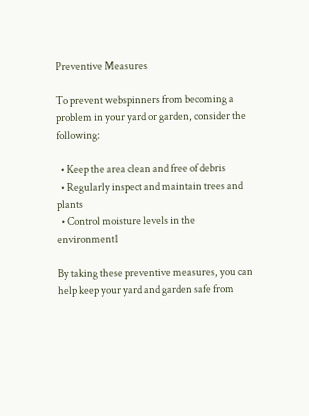Preventive Measures

To prevent webspinners from becoming a problem in your yard or garden, consider the following:

  • Keep the area clean and free of debris
  • Regularly inspect and maintain trees and plants
  • Control moisture levels in the environment1

By taking these preventive measures, you can help keep your yard and garden safe from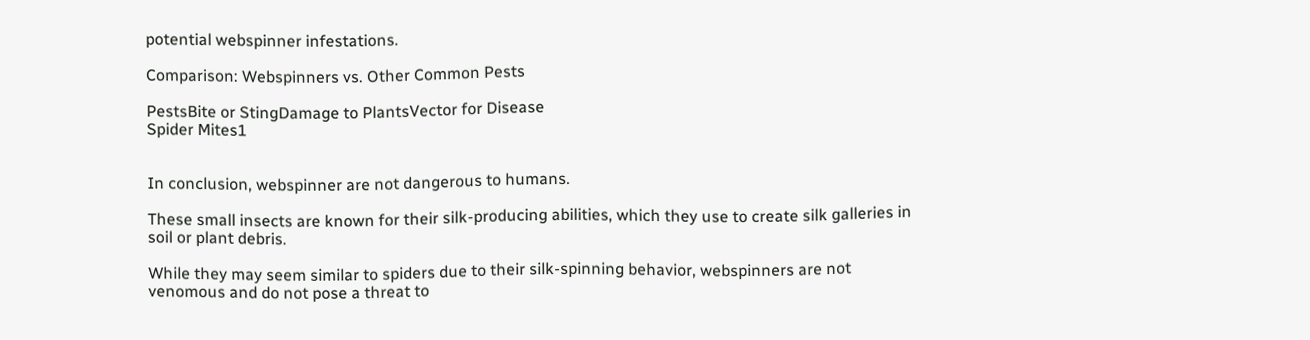potential webspinner infestations.

Comparison: Webspinners vs. Other Common Pests

PestsBite or StingDamage to PlantsVector for Disease
Spider Mites1


In conclusion, webspinner are not dangerous to humans.

These small insects are known for their silk-producing abilities, which they use to create silk galleries in soil or plant debris.

While they may seem similar to spiders due to their silk-spinning behavior, webspinners are not venomous and do not pose a threat to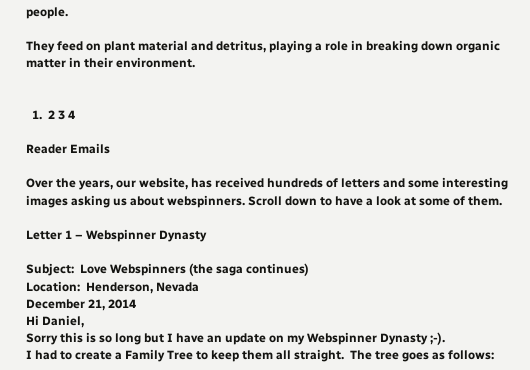people.

They feed on plant material and detritus, playing a role in breaking down organic matter in their environment.


  1.  2 3 4

Reader Emails

Over the years, our website, has received hundreds of letters and some interesting images asking us about webspinners. Scroll down to have a look at some of them.

Letter 1 – Webspinner Dynasty

Subject:  Love Webspinners (the saga continues)
Location:  Henderson, Nevada
December 21, 2014
Hi Daniel,
Sorry this is so long but I have an update on my Webspinner Dynasty ;-).
I had to create a Family Tree to keep them all straight.  The tree goes as follows: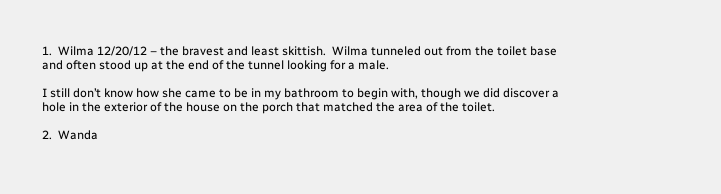1.  Wilma 12/20/12 – the bravest and least skittish.  Wilma tunneled out from the toilet base and often stood up at the end of the tunnel looking for a male.

I still don’t know how she came to be in my bathroom to begin with, though we did discover a hole in the exterior of the house on the porch that matched the area of the toilet.

2.  Wanda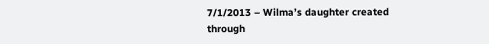7/1/2013 – Wilma’s daughter created through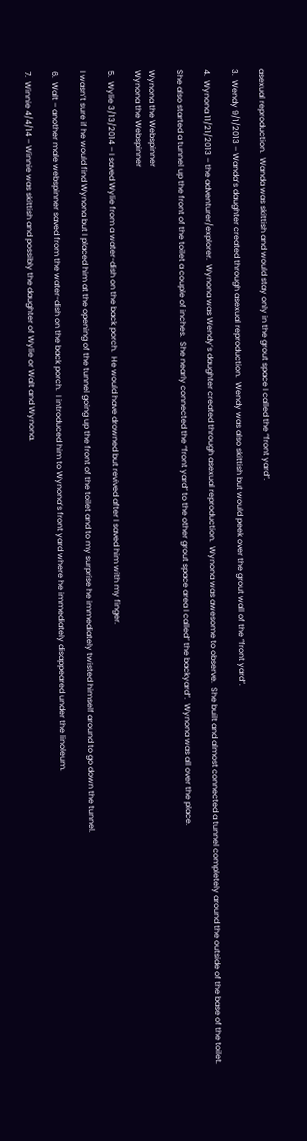asexual reproduction.  Wanda was skittish and would stay only in the grout space I called the “front yard”.

3.  Wendy 9/1/2013 – Wanda’s daughter created through asexual reproduction.  Wendy was also skittish but would peek over the grout wall of the “front yard”.

4.  Wynona 11/21/2013 – the adventurer/explorer.  Wynona was Wendy’s daughter created through asexual reproduction.  Wynona was awesome to observe.  She built and almost connected a tunnel completely around the outside of the base of the toilet.

She also started a tunnel up the front of the toilet a couple of inches.  She nearly connected the “front yard” to the other grout space area I called” the backyard”.  Wynona was all over the place.

Wynona the Webspinner
Wynona the Webspinner

5.  Wylie 3/13/2014 – I saved Wylie from a water-dish on the back porch.  He would have drowned but revived after I saved him with my finger.

I wasn’t sure if he would find Wynona but I placed him at the opening of the tunnel going up the front of the toilet and to my surprise he immediately twisted himself around to go down the tunnel.

6.  Walt – another male webspinner saved from the water-dish on the back porch.  I introduced him to Wynona’s front yard where he immediately disappeared under the linoleum.

7.  Winnie 4/4/14 – Winnie was skittish and possibly the daughter of Wylie or Walt and Wynona.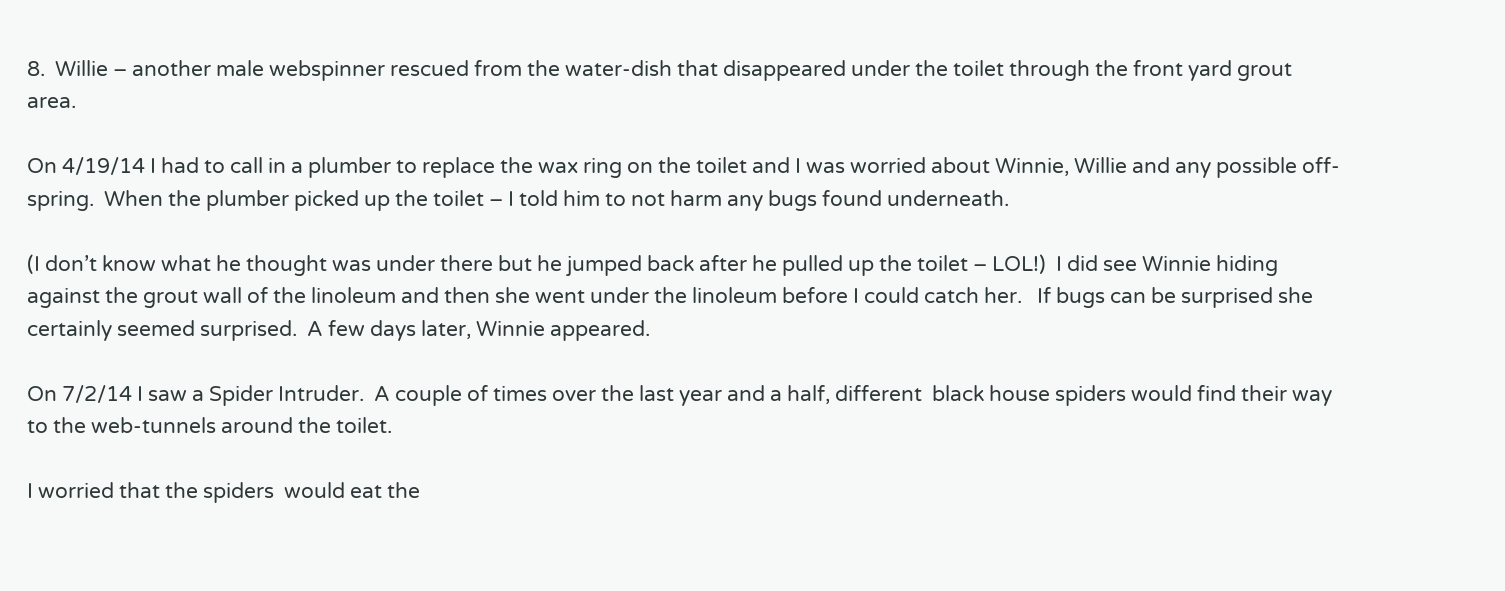8.  Willie – another male webspinner rescued from the water-dish that disappeared under the toilet through the front yard grout area.

On 4/19/14 I had to call in a plumber to replace the wax ring on the toilet and I was worried about Winnie, Willie and any possible off-spring.  When the plumber picked up the toilet – I told him to not harm any bugs found underneath.

(I don’t know what he thought was under there but he jumped back after he pulled up the toilet – LOL!)  I did see Winnie hiding against the grout wall of the linoleum and then she went under the linoleum before I could catch her.   If bugs can be surprised she certainly seemed surprised.  A few days later, Winnie appeared.

On 7/2/14 I saw a Spider Intruder.  A couple of times over the last year and a half, different  black house spiders would find their way to the web-tunnels around the toilet.

I worried that the spiders  would eat the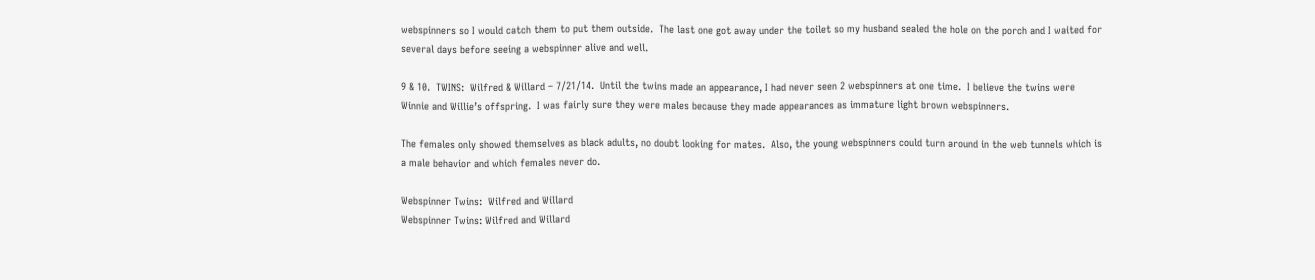webspinners so I would catch them to put them outside.  The last one got away under the toilet so my husband sealed the hole on the porch and I waited for several days before seeing a webspinner alive and well.

9 & 10.  TWINS:  Wilfred & Willard – 7/21/14.  Until the twins made an appearance, I had never seen 2 webspinners at one time.  I believe the twins were Winnie and Willie’s offspring.  I was fairly sure they were males because they made appearances as immature light brown webspinners.

The females only showed themselves as black adults, no doubt looking for mates.  Also, the young webspinners could turn around in the web tunnels which is a male behavior and which females never do.

Webspinner Twins:  Wilfred and Willard
Webspinner Twins: Wilfred and Willard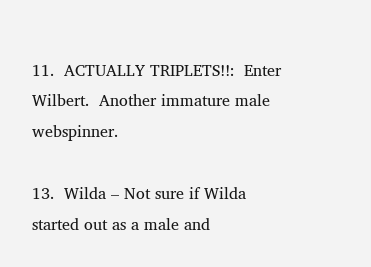11.  ACTUALLY TRIPLETS!!:  Enter Wilbert.  Another immature male webspinner.

13.  Wilda – Not sure if Wilda started out as a male and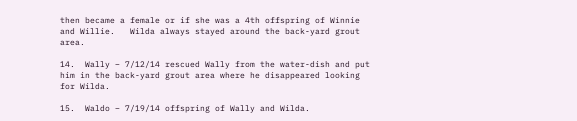then became a female or if she was a 4th offspring of Winnie and Willie.   Wilda always stayed around the back-yard grout area.

14.  Wally – 7/12/14 rescued Wally from the water-dish and put him in the back-yard grout area where he disappeared looking for Wilda.

15.  Waldo – 7/19/14 offspring of Wally and Wilda.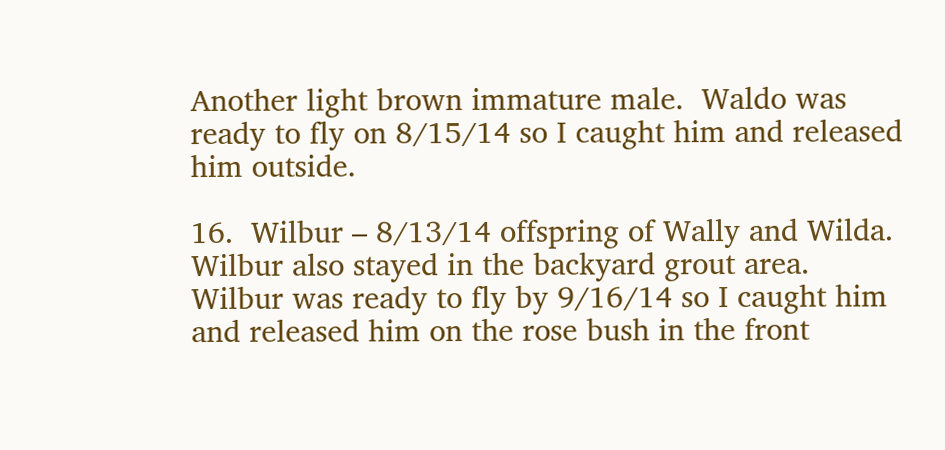Another light brown immature male.  Waldo was ready to fly on 8/15/14 so I caught him and released him outside.

16.  Wilbur – 8/13/14 offspring of Wally and Wilda.  Wilbur also stayed in the backyard grout area.  Wilbur was ready to fly by 9/16/14 so I caught him and released him on the rose bush in the front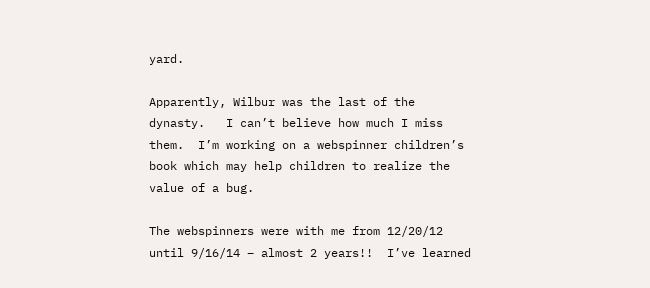yard.

Apparently, Wilbur was the last of the dynasty.   I can’t believe how much I miss them.  I’m working on a webspinner children’s book which may help children to realize the value of a bug.

The webspinners were with me from 12/20/12 until 9/16/14 – almost 2 years!!  I’ve learned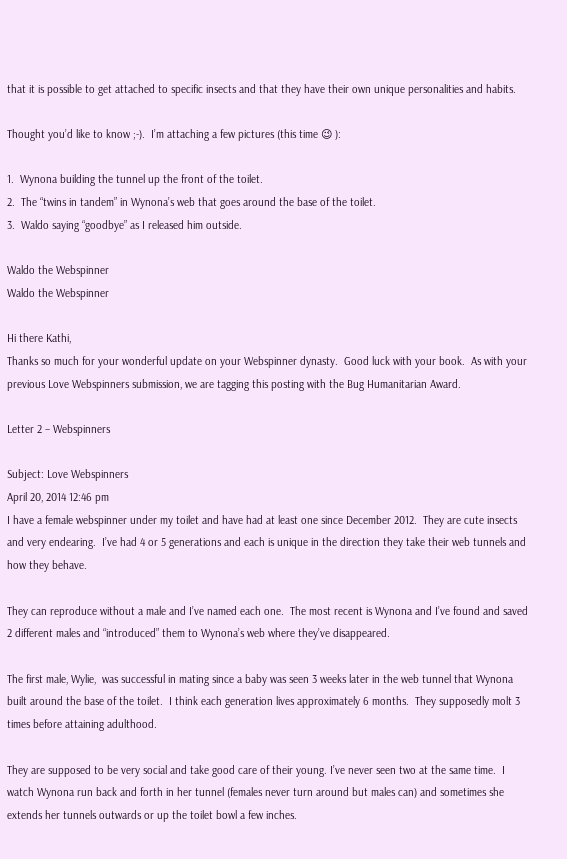that it is possible to get attached to specific insects and that they have their own unique personalities and habits.

Thought you’d like to know ;-).  I’m attaching a few pictures (this time 😉 ):

1.  Wynona building the tunnel up the front of the toilet.
2.  The “twins in tandem” in Wynona’s web that goes around the base of the toilet.
3.  Waldo saying “goodbye” as I released him outside.

Waldo the Webspinner
Waldo the Webspinner

Hi there Kathi,
Thanks so much for your wonderful update on your Webspinner dynasty.  Good luck with your book.  As with your previous Love Webspinners submission, we are tagging this posting with the Bug Humanitarian Award.

Letter 2 – Webspinners

Subject: Love Webspinners
April 20, 2014 12:46 pm
I have a female webspinner under my toilet and have had at least one since December 2012.  They are cute insects and very endearing.  I’ve had 4 or 5 generations and each is unique in the direction they take their web tunnels and how they behave.

They can reproduce without a male and I’ve named each one.  The most recent is Wynona and I’ve found and saved 2 different males and “introduced” them to Wynona’s web where they’ve disappeared.

The first male, Wylie,  was successful in mating since a baby was seen 3 weeks later in the web tunnel that Wynona built around the base of the toilet.  I think each generation lives approximately 6 months.  They supposedly molt 3 times before attaining adulthood.

They are supposed to be very social and take good care of their young. I’ve never seen two at the same time.  I watch Wynona run back and forth in her tunnel (females never turn around but males can) and sometimes she extends her tunnels outwards or up the toilet bowl a few inches.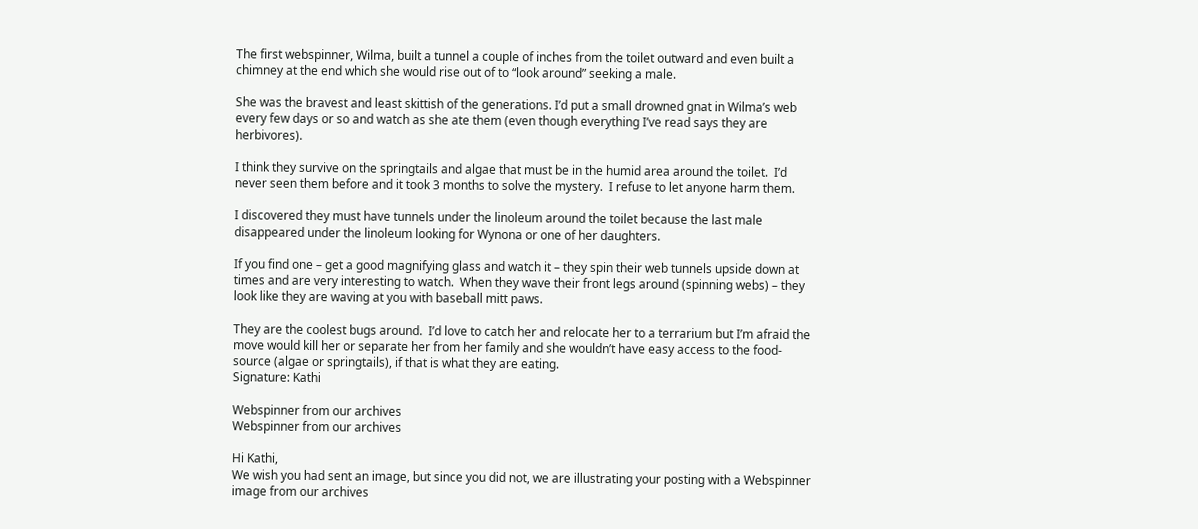The first webspinner, Wilma, built a tunnel a couple of inches from the toilet outward and even built a chimney at the end which she would rise out of to “look around” seeking a male.

She was the bravest and least skittish of the generations. I’d put a small drowned gnat in Wilma’s web every few days or so and watch as she ate them (even though everything I’ve read says they are herbivores).

I think they survive on the springtails and algae that must be in the humid area around the toilet.  I’d never seen them before and it took 3 months to solve the mystery.  I refuse to let anyone harm them.

I discovered they must have tunnels under the linoleum around the toilet because the last male disappeared under the linoleum looking for Wynona or one of her daughters.

If you find one – get a good magnifying glass and watch it – they spin their web tunnels upside down at times and are very interesting to watch.  When they wave their front legs around (spinning webs) – they look like they are waving at you with baseball mitt paws.

They are the coolest bugs around.  I’d love to catch her and relocate her to a terrarium but I’m afraid the move would kill her or separate her from her family and she wouldn’t have easy access to the food-source (algae or springtails), if that is what they are eating.
Signature: Kathi

Webspinner from our archives
Webspinner from our archives

Hi Kathi,
We wish you had sent an image, but since you did not, we are illustrating your posting with a Webspinner image from our archives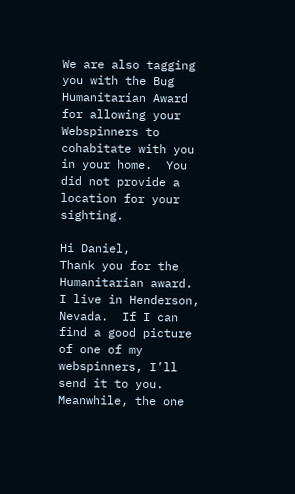We are also tagging you with the Bug Humanitarian Award for allowing your Webspinners to cohabitate with you in your home.  You did not provide a location for your sighting.

Hi Daniel,
Thank you for the Humanitarian award.  I live in Henderson, Nevada.  If I can find a good picture of one of my webspinners, I’ll send it to you. Meanwhile, the one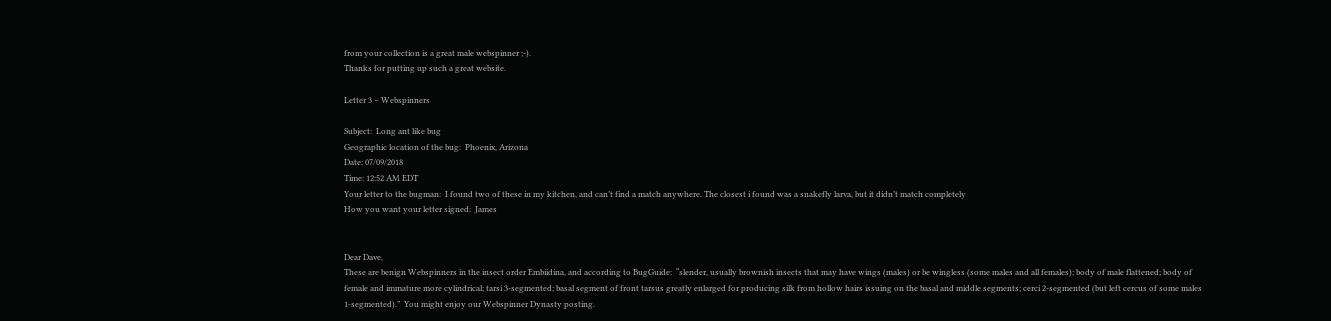from your collection is a great male webspinner ;-).
Thanks for putting up such a great website.

Letter 3 – Webspinners

Subject:  Long ant like bug
Geographic location of the bug:  Phoenix, Arizona
Date: 07/09/2018
Time: 12:52 AM EDT
Your letter to the bugman:  I found two of these in my kitchen, and can’t find a match anywhere. The closest i found was a snakefly larva, but it didn’t match completely
How you want your letter signed:  James


Dear Dave,
These are benign Webspinners in the insect order Embiidina, and according to BugGuide:  “slender, usually brownish insects that may have wings (males) or be wingless (some males and all females); body of male flattened; body of female and immature more cylindrical; tarsi 3-segmented; basal segment of front tarsus greatly enlarged for producing silk from hollow hairs issuing on the basal and middle segments; cerci 2-segmented (but left cercus of some males 1-segmented).”  You might enjoy our Webspinner Dynasty posting.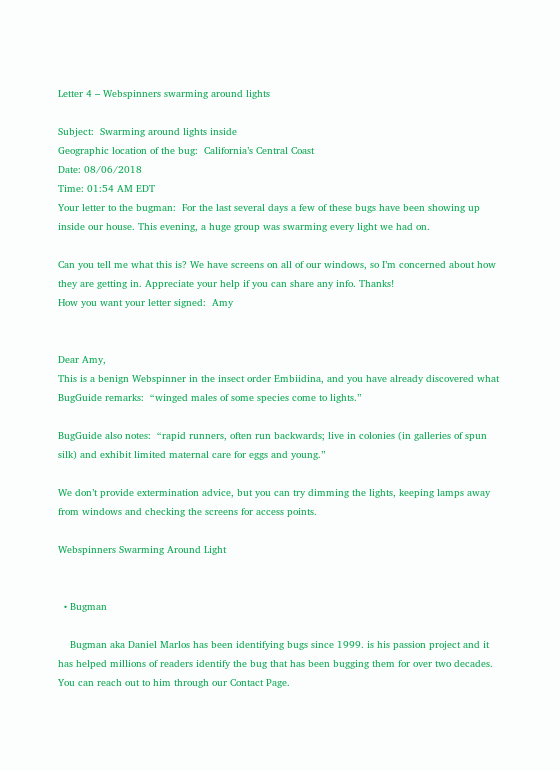Letter 4 – Webspinners swarming around lights

Subject:  Swarming around lights inside
Geographic location of the bug:  California’s Central Coast
Date: 08/06/2018
Time: 01:54 AM EDT
Your letter to the bugman:  For the last several days a few of these bugs have been showing up inside our house. This evening, a huge group was swarming every light we had on.

Can you tell me what this is? We have screens on all of our windows, so I’m concerned about how they are getting in. Appreciate your help if you can share any info. Thanks!
How you want your letter signed:  Amy


Dear Amy,
This is a benign Webspinner in the insect order Embiidina, and you have already discovered what BugGuide remarks:  “winged males of some species come to lights.”

BugGuide also notes:  “rapid runners, often run backwards; live in colonies (in galleries of spun silk) and exhibit limited maternal care for eggs and young.”

We don’t provide extermination advice, but you can try dimming the lights, keeping lamps away from windows and checking the screens for access points.

Webspinners Swarming Around Light


  • Bugman

    Bugman aka Daniel Marlos has been identifying bugs since 1999. is his passion project and it has helped millions of readers identify the bug that has been bugging them for over two decades. You can reach out to him through our Contact Page.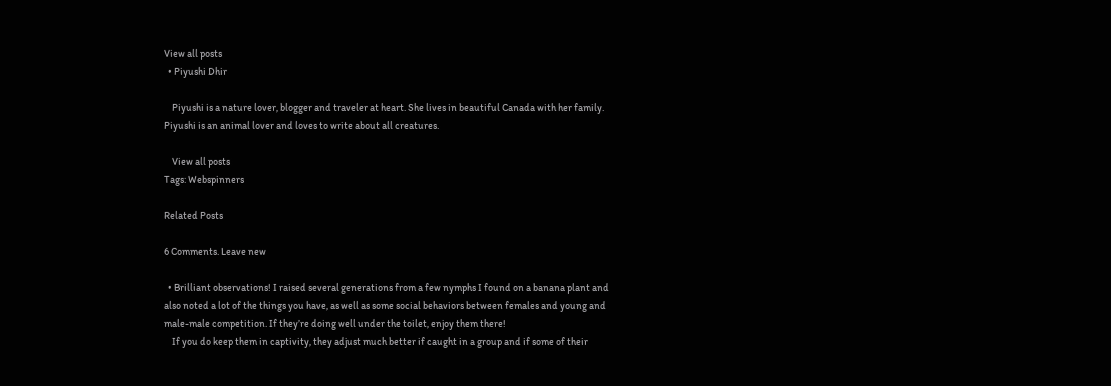View all posts
  • Piyushi Dhir

    Piyushi is a nature lover, blogger and traveler at heart. She lives in beautiful Canada with her family. Piyushi is an animal lover and loves to write about all creatures.

    View all posts
Tags: Webspinners

Related Posts

6 Comments. Leave new

  • Brilliant observations! I raised several generations from a few nymphs I found on a banana plant and also noted a lot of the things you have, as well as some social behaviors between females and young and male-male competition. If they’re doing well under the toilet, enjoy them there!
    If you do keep them in captivity, they adjust much better if caught in a group and if some of their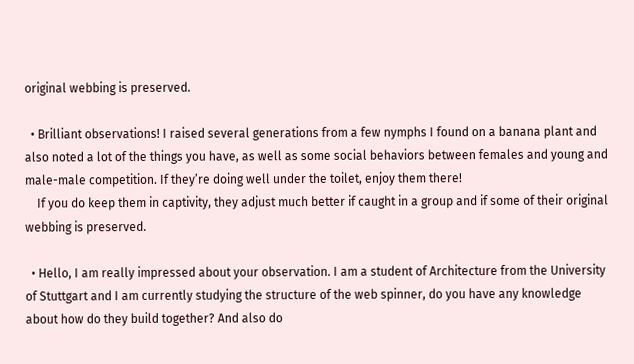original webbing is preserved.

  • Brilliant observations! I raised several generations from a few nymphs I found on a banana plant and also noted a lot of the things you have, as well as some social behaviors between females and young and male-male competition. If they’re doing well under the toilet, enjoy them there!
    If you do keep them in captivity, they adjust much better if caught in a group and if some of their original webbing is preserved.

  • Hello, I am really impressed about your observation. I am a student of Architecture from the University of Stuttgart and I am currently studying the structure of the web spinner, do you have any knowledge about how do they build together? And also do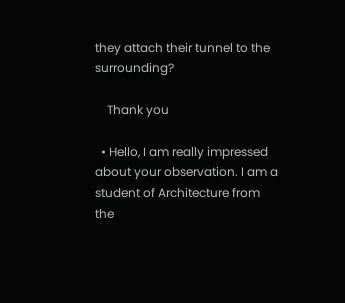they attach their tunnel to the surrounding?

    Thank you

  • Hello, I am really impressed about your observation. I am a student of Architecture from the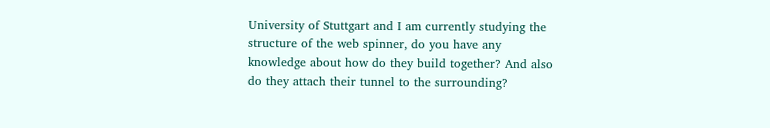University of Stuttgart and I am currently studying the structure of the web spinner, do you have any knowledge about how do they build together? And also do they attach their tunnel to the surrounding?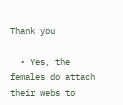Thank you

  • Yes, the females do attach their webs to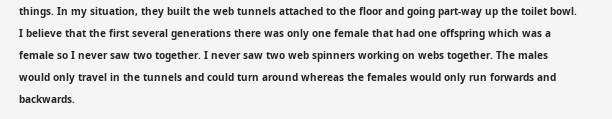things. In my situation, they built the web tunnels attached to the floor and going part-way up the toilet bowl. I believe that the first several generations there was only one female that had one offspring which was a female so I never saw two together. I never saw two web spinners working on webs together. The males would only travel in the tunnels and could turn around whereas the females would only run forwards and backwards.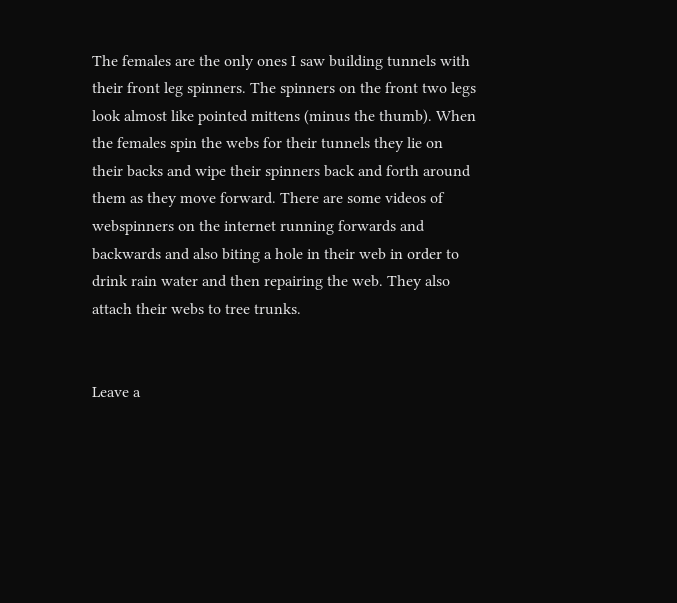The females are the only ones I saw building tunnels with their front leg spinners. The spinners on the front two legs look almost like pointed mittens (minus the thumb). When the females spin the webs for their tunnels they lie on their backs and wipe their spinners back and forth around them as they move forward. There are some videos of webspinners on the internet running forwards and backwards and also biting a hole in their web in order to drink rain water and then repairing the web. They also attach their webs to tree trunks.


Leave a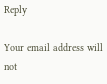Reply

Your email address will not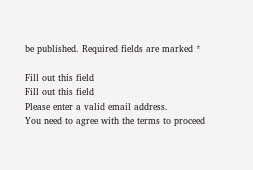be published. Required fields are marked *

Fill out this field
Fill out this field
Please enter a valid email address.
You need to agree with the terms to proceed